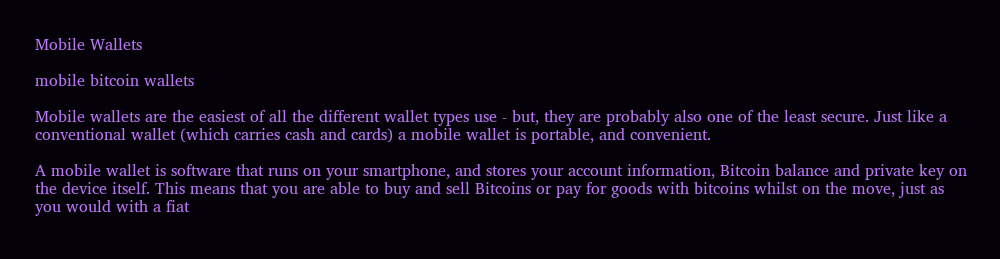Mobile Wallets

mobile bitcoin wallets

Mobile wallets are the easiest of all the different wallet types use - but, they are probably also one of the least secure. Just like a conventional wallet (which carries cash and cards) a mobile wallet is portable, and convenient.

A mobile wallet is software that runs on your smartphone, and stores your account information, Bitcoin balance and private key on the device itself. This means that you are able to buy and sell Bitcoins or pay for goods with bitcoins whilst on the move, just as you would with a fiat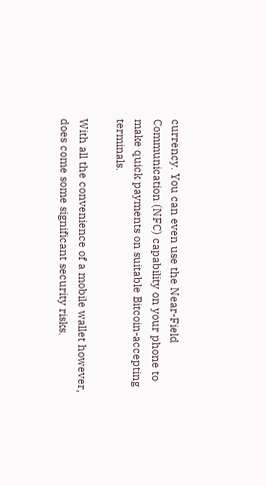currency. You can even use the Near-Field Communication (NFC) capability on your phone to make quick payments on suitable Bitcoin-accepting terminals.

With all the convenience of a mobile wallet however, does come some significant security risks.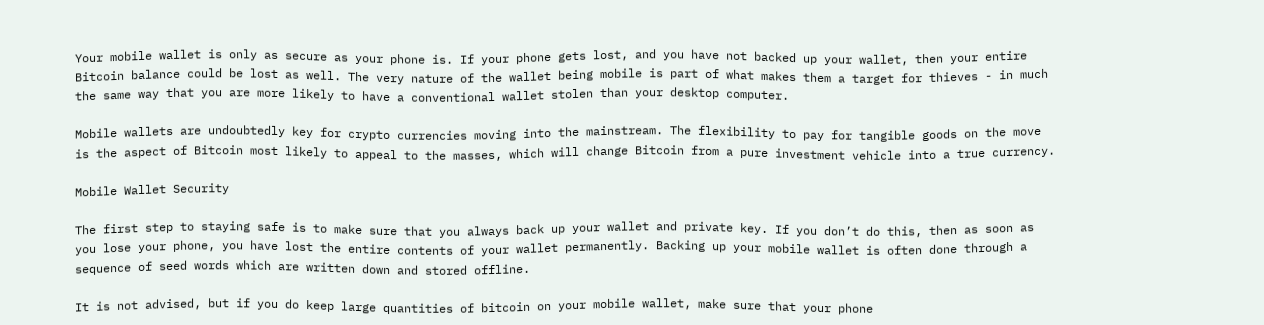Your mobile wallet is only as secure as your phone is. If your phone gets lost, and you have not backed up your wallet, then your entire Bitcoin balance could be lost as well. The very nature of the wallet being mobile is part of what makes them a target for thieves - in much the same way that you are more likely to have a conventional wallet stolen than your desktop computer.

Mobile wallets are undoubtedly key for crypto currencies moving into the mainstream. The flexibility to pay for tangible goods on the move is the aspect of Bitcoin most likely to appeal to the masses, which will change Bitcoin from a pure investment vehicle into a true currency.

Mobile Wallet Security

The first step to staying safe is to make sure that you always back up your wallet and private key. If you don’t do this, then as soon as you lose your phone, you have lost the entire contents of your wallet permanently. Backing up your mobile wallet is often done through a sequence of seed words which are written down and stored offline.

It is not advised, but if you do keep large quantities of bitcoin on your mobile wallet, make sure that your phone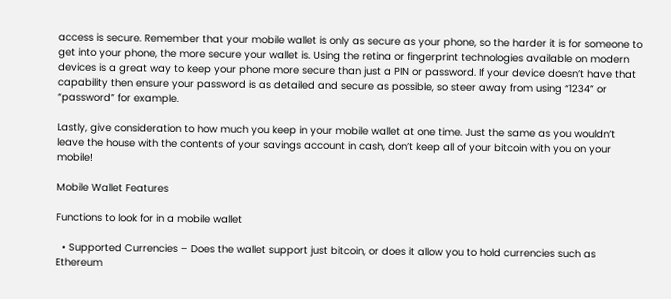access is secure. Remember that your mobile wallet is only as secure as your phone, so the harder it is for someone to get into your phone, the more secure your wallet is. Using the retina or fingerprint technologies available on modern devices is a great way to keep your phone more secure than just a PIN or password. If your device doesn’t have that capability then ensure your password is as detailed and secure as possible, so steer away from using “1234” or “password” for example.

Lastly, give consideration to how much you keep in your mobile wallet at one time. Just the same as you wouldn’t leave the house with the contents of your savings account in cash, don’t keep all of your bitcoin with you on your mobile!

Mobile Wallet Features

Functions to look for in a mobile wallet

  • Supported Currencies – Does the wallet support just bitcoin, or does it allow you to hold currencies such as Ethereum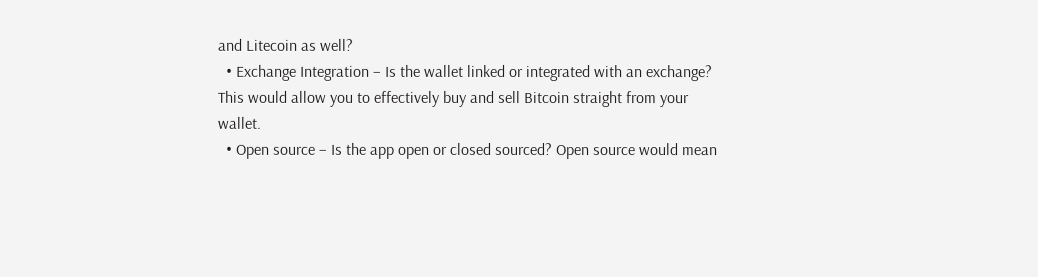and Litecoin as well?
  • Exchange Integration – Is the wallet linked or integrated with an exchange? This would allow you to effectively buy and sell Bitcoin straight from your wallet.
  • Open source – Is the app open or closed sourced? Open source would mean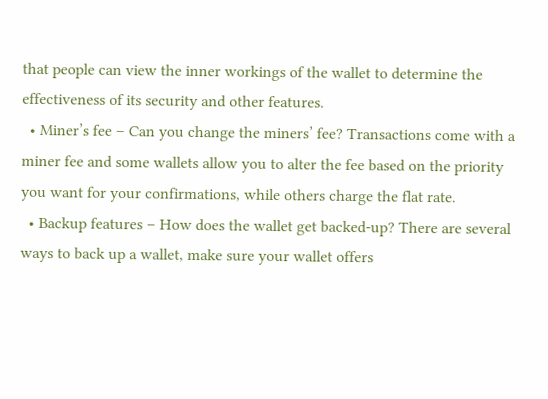that people can view the inner workings of the wallet to determine the effectiveness of its security and other features.
  • Miner’s fee – Can you change the miners’ fee? Transactions come with a miner fee and some wallets allow you to alter the fee based on the priority you want for your confirmations, while others charge the flat rate.
  • Backup features – How does the wallet get backed-up? There are several ways to back up a wallet, make sure your wallet offers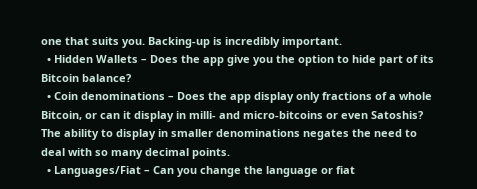one that suits you. Backing-up is incredibly important.
  • Hidden Wallets – Does the app give you the option to hide part of its Bitcoin balance?
  • Coin denominations – Does the app display only fractions of a whole Bitcoin, or can it display in milli- and micro-bitcoins or even Satoshis? The ability to display in smaller denominations negates the need to deal with so many decimal points.
  • Languages/Fiat – Can you change the language or fiat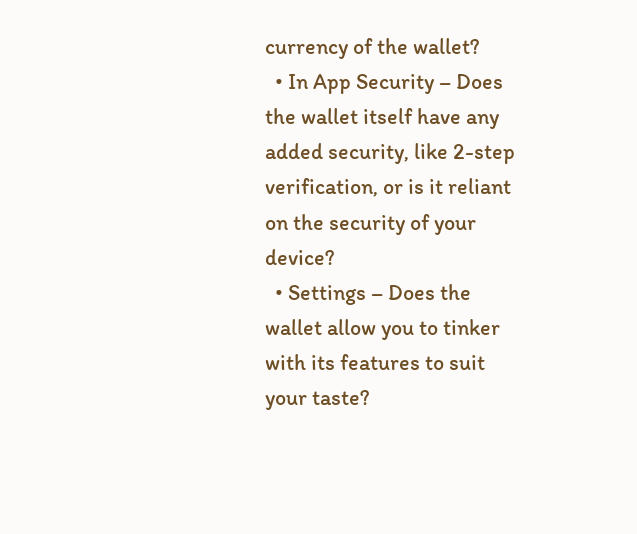currency of the wallet?
  • In App Security – Does the wallet itself have any added security, like 2-step verification, or is it reliant on the security of your device?
  • Settings – Does the wallet allow you to tinker with its features to suit your taste?